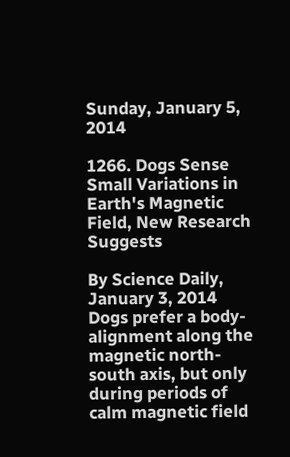Sunday, January 5, 2014

1266. Dogs Sense Small Variations in Earth's Magnetic Field, New Research Suggests

By Science Daily, January 3, 2014
Dogs prefer a body-alignment along the magnetic north-south axis, but only during periods of calm magnetic field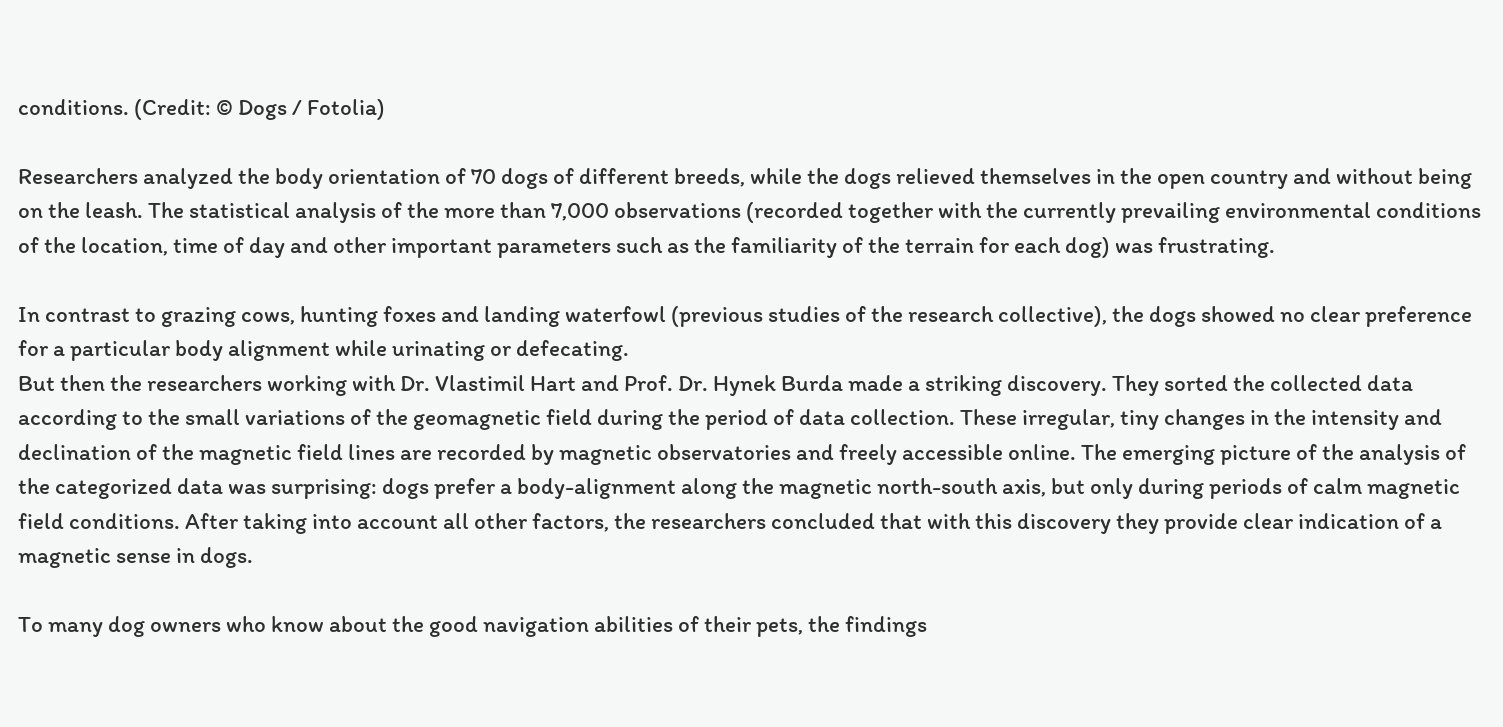conditions. (Credit: © Dogs / Fotolia)

Researchers analyzed the body orientation of 70 dogs of different breeds, while the dogs relieved themselves in the open country and without being on the leash. The statistical analysis of the more than 7,000 observations (recorded together with the currently prevailing environmental conditions of the location, time of day and other important parameters such as the familiarity of the terrain for each dog) was frustrating.

In contrast to grazing cows, hunting foxes and landing waterfowl (previous studies of the research collective), the dogs showed no clear preference for a particular body alignment while urinating or defecating.
But then the researchers working with Dr. Vlastimil Hart and Prof. Dr. Hynek Burda made a striking discovery. They sorted the collected data according to the small variations of the geomagnetic field during the period of data collection. These irregular, tiny changes in the intensity and declination of the magnetic field lines are recorded by magnetic observatories and freely accessible online. The emerging picture of the analysis of the categorized data was surprising: dogs prefer a body-alignment along the magnetic north-south axis, but only during periods of calm magnetic field conditions. After taking into account all other factors, the researchers concluded that with this discovery they provide clear indication of a magnetic sense in dogs.

To many dog owners who know about the good navigation abilities of their pets, the findings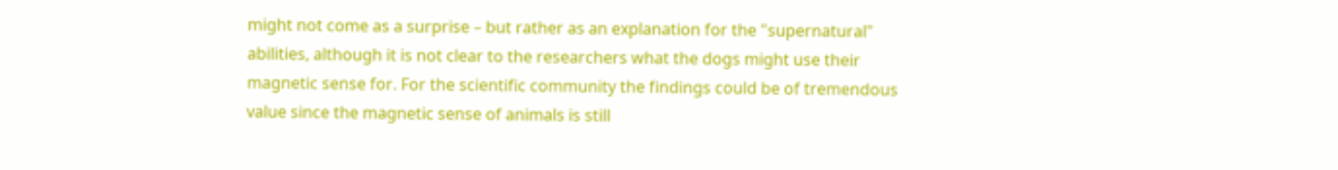might not come as a surprise – but rather as an explanation for the "supernatural" abilities, although it is not clear to the researchers what the dogs might use their magnetic sense for. For the scientific community the findings could be of tremendous value since the magnetic sense of animals is still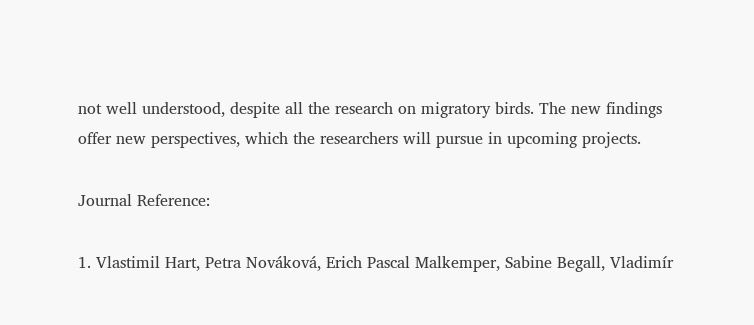not well understood, despite all the research on migratory birds. The new findings offer new perspectives, which the researchers will pursue in upcoming projects.

Journal Reference:

1. Vlastimil Hart, Petra Nováková, Erich Pascal Malkemper, Sabine Begall, Vladimír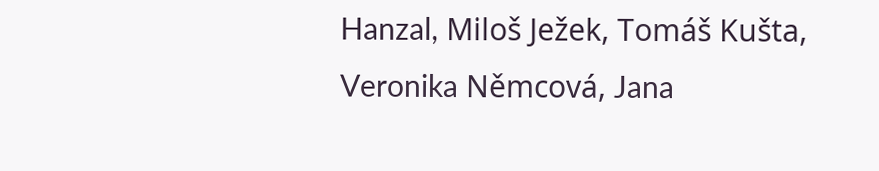Hanzal, Miloš Ježek, Tomáš Kušta, Veronika Němcová, Jana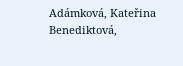Adámková, Kateřina Benediktová,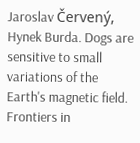Jaroslav Červený, Hynek Burda. Dogs are sensitive to small variations of the Earth's magnetic field. Frontiers in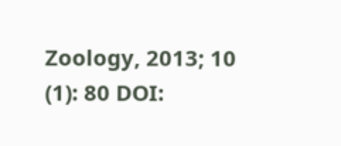Zoology, 2013; 10 (1): 80 DOI: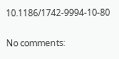10.1186/1742-9994-10-80

No comments: